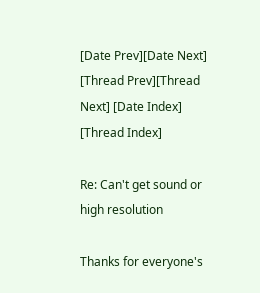[Date Prev][Date Next] [Thread Prev][Thread Next] [Date Index] [Thread Index]

Re: Can't get sound or high resolution

Thanks for everyone's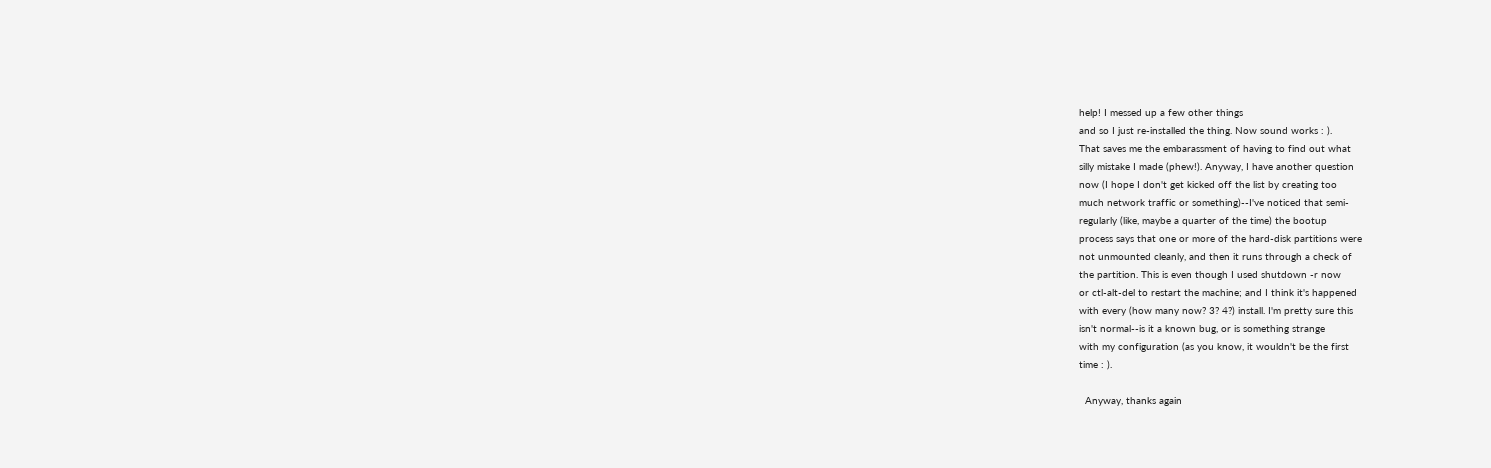help! I messed up a few other things
and so I just re-installed the thing. Now sound works : ).
That saves me the embarassment of having to find out what
silly mistake I made (phew!). Anyway, I have another question
now (I hope I don't get kicked off the list by creating too
much network traffic or something)--I've noticed that semi-
regularly (like, maybe a quarter of the time) the bootup
process says that one or more of the hard-disk partitions were
not unmounted cleanly, and then it runs through a check of
the partition. This is even though I used shutdown -r now
or ctl-alt-del to restart the machine; and I think it's happened
with every (how many now? 3? 4?) install. I'm pretty sure this
isn't normal--is it a known bug, or is something strange
with my configuration (as you know, it wouldn't be the first
time : ).

  Anyway, thanks again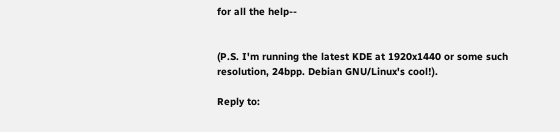for all the help--


(P.S. I'm running the latest KDE at 1920x1440 or some such
resolution, 24bpp. Debian GNU/Linux's cool!).

Reply to: